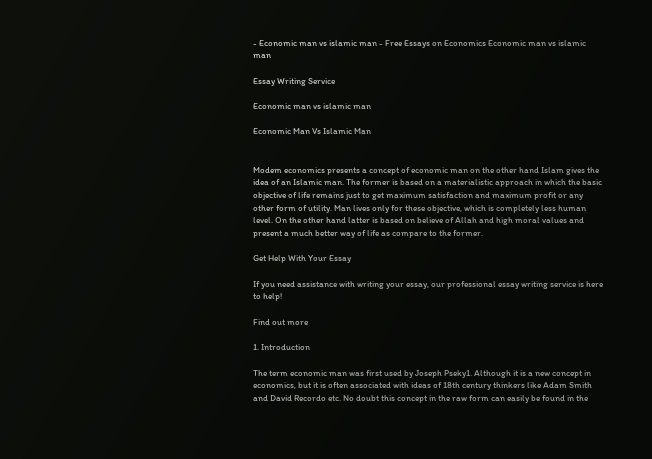- Economic man vs islamic man - Free Essays on Economics Economic man vs islamic man

Essay Writing Service

Economic man vs islamic man

Economic Man Vs Islamic Man


Modem economics presents a concept of economic man on the other hand Islam gives the idea of an Islamic man. The former is based on a materialistic approach in which the basic objective of life remains just to get maximum satisfaction and maximum profit or any other form of utility. Man lives only for these objective, which is completely less human level. On the other hand latter is based on believe of Allah and high moral values and present a much better way of life as compare to the former.

Get Help With Your Essay

If you need assistance with writing your essay, our professional essay writing service is here to help!

Find out more

1. Introduction

The term economic man was first used by Joseph Pseky1. Although it is a new concept in economics, but it is often associated with ideas of 18th century thinkers like Adam Smith and David Recordo etc. No doubt this concept in the raw form can easily be found in the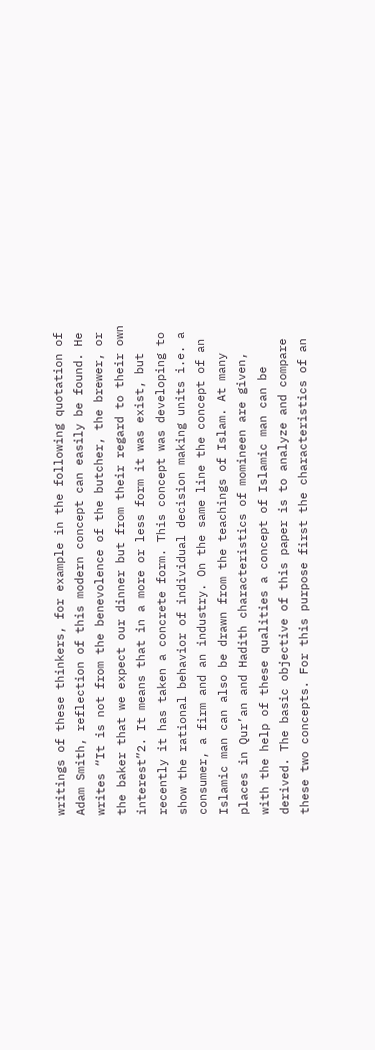writings of these thinkers, for example in the following quotation of Adam Smith, reflection of this modern concept can easily be found. He writes “It is not from the benevolence of the butcher, the brewer, or the baker that we expect our dinner but from their regard to their own interest”2. It means that in a more or less form it was exist, but recently it has taken a concrete form. This concept was developing to show the rational behavior of individual decision making units i.e. a consumer, a firm and an industry. On the same line the concept of an Islamic man can also be drawn from the teachings of Islam. At many places in Qur’an and Hadith characteristics of momineen are given, with the help of these qualities a concept of Islamic man can be derived. The basic objective of this paper is to analyze and compare these two concepts. For this purpose first the characteristics of an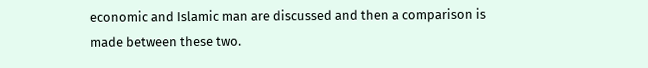economic and Islamic man are discussed and then a comparison is made between these two.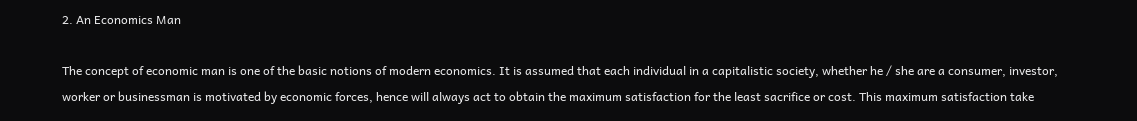2. An Economics Man

The concept of economic man is one of the basic notions of modern economics. It is assumed that each individual in a capitalistic society, whether he / she are a consumer, investor, worker or businessman is motivated by economic forces, hence will always act to obtain the maximum satisfaction for the least sacrifice or cost. This maximum satisfaction take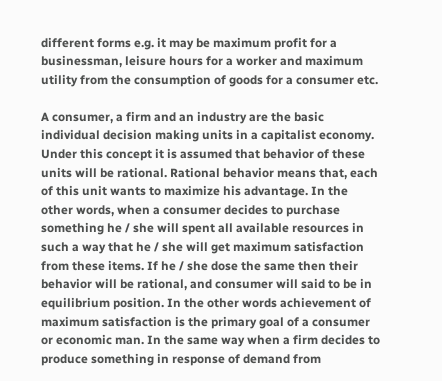different forms e.g. it may be maximum profit for a businessman, leisure hours for a worker and maximum utility from the consumption of goods for a consumer etc.

A consumer, a firm and an industry are the basic individual decision making units in a capitalist economy. Under this concept it is assumed that behavior of these units will be rational. Rational behavior means that, each of this unit wants to maximize his advantage. In the other words, when a consumer decides to purchase something he / she will spent all available resources in such a way that he / she will get maximum satisfaction from these items. If he / she dose the same then their behavior will be rational, and consumer will said to be in equilibrium position. In the other words achievement of maximum satisfaction is the primary goal of a consumer or economic man. In the same way when a firm decides to produce something in response of demand from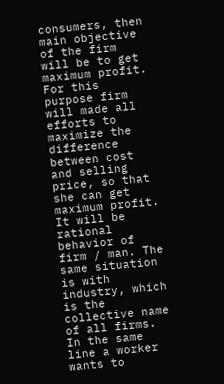consumers, then main objective of the firm will be to get maximum profit. For this purpose firm will made all efforts to maximize the difference between cost and selling price, so that she can get maximum profit. It will be rational behavior of firm / man. The same situation is with industry, which is the collective name of all firms. In the same line a worker wants to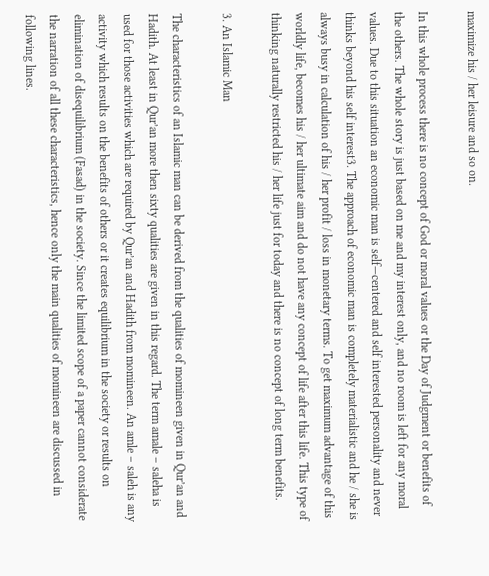maximize his / her leisure and so on.

In this whole process there is no concept of God or moral values or the Day of Judgment or benefits of the others. The whole story is just based on me and my interest only, and no room is left for any moral values. Due to this situation an economic man is self—centered and self interested personality and never thinks beyond his self interest3. The approach of economic man is completely materialistic and he / she is always busy in calculation of his / her profit / loss in monetary terms. To get maximum advantage of this worldly life, becomes his / her ultimate aim and do not have any concept of life after this life. This type of thinking naturally restricted his / her life just for today and there is no concept of long term benefits.

3. An Islamic Man

The characteristics of an Islamic man can be derived from the qualities of momineen given in Qur’an and Hadith. At least in Qur’an more then sixty qualities are given in this regard. The term amale – saleha is used for those activities which are required by Qur’an and Hadith from momineen. An amle – saleh is any activity which results on the benefits of others or it creates equilibrium in the society or results on elimination of disequilibrium (Fasad) in the society. Since the limited scope of a paper cannot considerate the narration of all these characteristics, hence only the main qualities of momineen are discussed in following lines.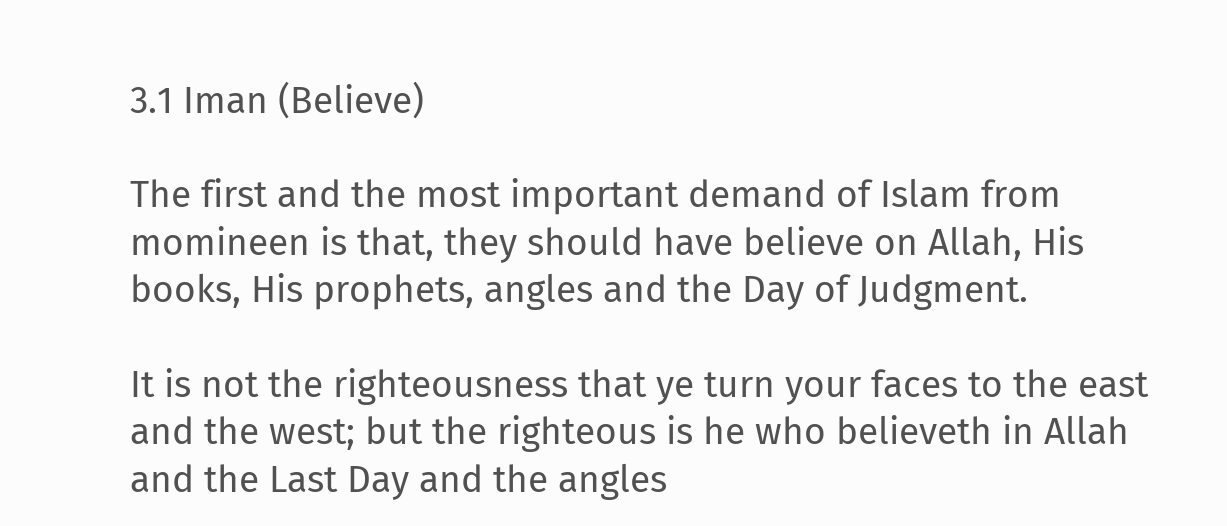3.1 Iman (Believe)

The first and the most important demand of Islam from momineen is that, they should have believe on Allah, His books, His prophets, angles and the Day of Judgment.

It is not the righteousness that ye turn your faces to the east and the west; but the righteous is he who believeth in Allah and the Last Day and the angles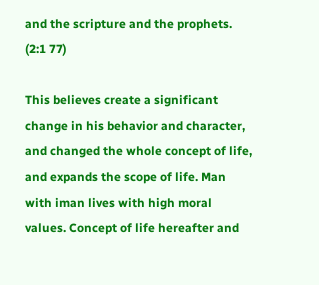and the scripture and the prophets. (2:1 77)

This believes create a significant change in his behavior and character, and changed the whole concept of life, and expands the scope of life. Man with iman lives with high moral values. Concept of life hereafter and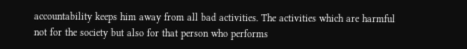accountability keeps him away from all bad activities. The activities which are harmful not for the society but also for that person who performs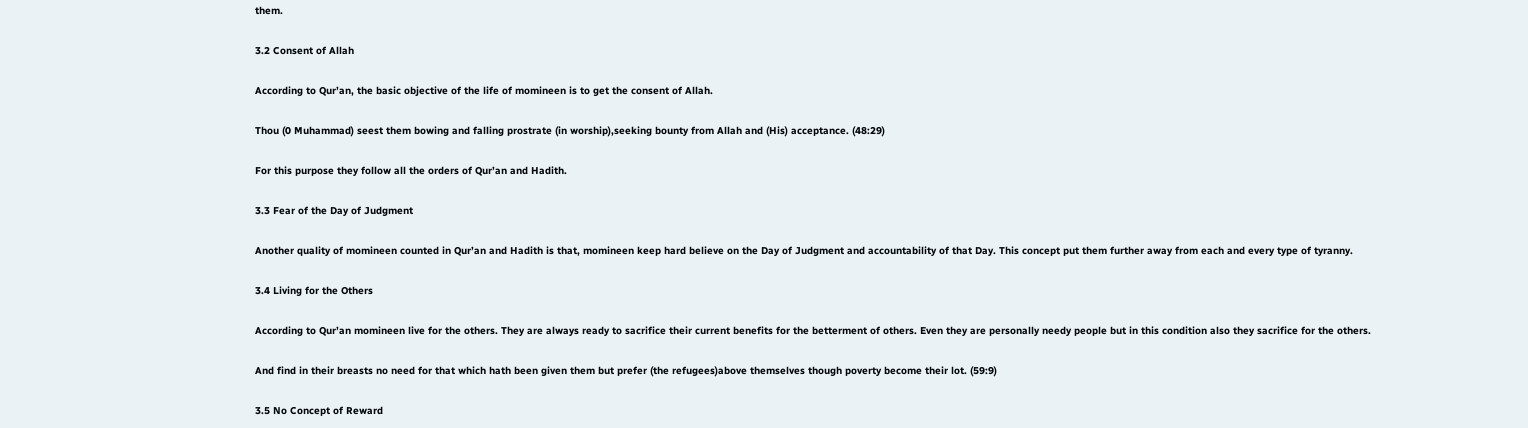them.

3.2 Consent of Allah

According to Qur’an, the basic objective of the life of momineen is to get the consent of Allah.

Thou (0 Muhammad) seest them bowing and falling prostrate (in worship),seeking bounty from Allah and (His) acceptance. (48:29)

For this purpose they follow all the orders of Qur’an and Hadith.

3.3 Fear of the Day of Judgment

Another quality of momineen counted in Qur’an and Hadith is that, momineen keep hard believe on the Day of Judgment and accountability of that Day. This concept put them further away from each and every type of tyranny.

3.4 Living for the Others

According to Qur’an momineen live for the others. They are always ready to sacrifice their current benefits for the betterment of others. Even they are personally needy people but in this condition also they sacrifice for the others.

And find in their breasts no need for that which hath been given them but prefer (the refugees)above themselves though poverty become their lot. (59:9)

3.5 No Concept of Reward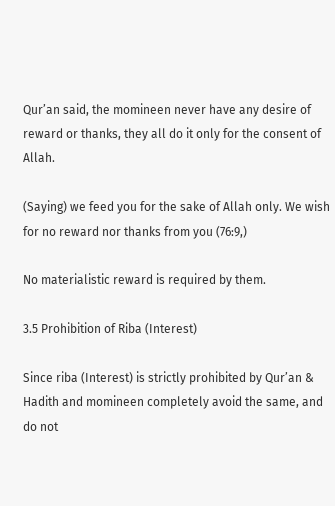Qur’an said, the momineen never have any desire of reward or thanks, they all do it only for the consent of Allah.

(Saying) we feed you for the sake of Allah only. We wish for no reward nor thanks from you (76:9,)

No materialistic reward is required by them.

3.5 Prohibition of Riba (Interest)

Since riba (Interest) is strictly prohibited by Qur’an & Hadith and momineen completely avoid the same, and do not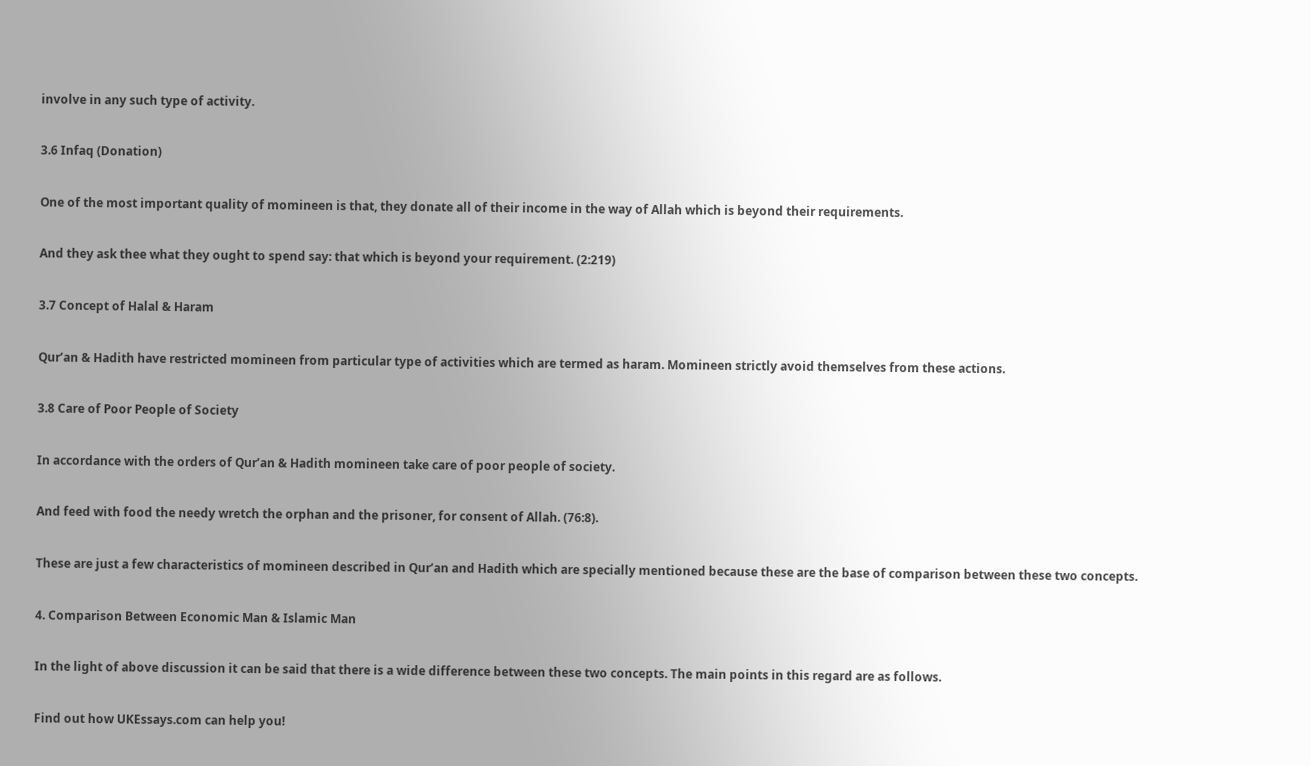involve in any such type of activity.

3.6 Infaq (Donation)

One of the most important quality of momineen is that, they donate all of their income in the way of Allah which is beyond their requirements.

And they ask thee what they ought to spend say: that which is beyond your requirement. (2:219)

3.7 Concept of Halal & Haram

Qur’an & Hadith have restricted momineen from particular type of activities which are termed as haram. Momineen strictly avoid themselves from these actions.

3.8 Care of Poor People of Society

In accordance with the orders of Qur’an & Hadith momineen take care of poor people of society.

And feed with food the needy wretch the orphan and the prisoner, for consent of Allah. (76:8).

These are just a few characteristics of momineen described in Qur’an and Hadith which are specially mentioned because these are the base of comparison between these two concepts.

4. Comparison Between Economic Man & Islamic Man

In the light of above discussion it can be said that there is a wide difference between these two concepts. The main points in this regard are as follows.

Find out how UKEssays.com can help you!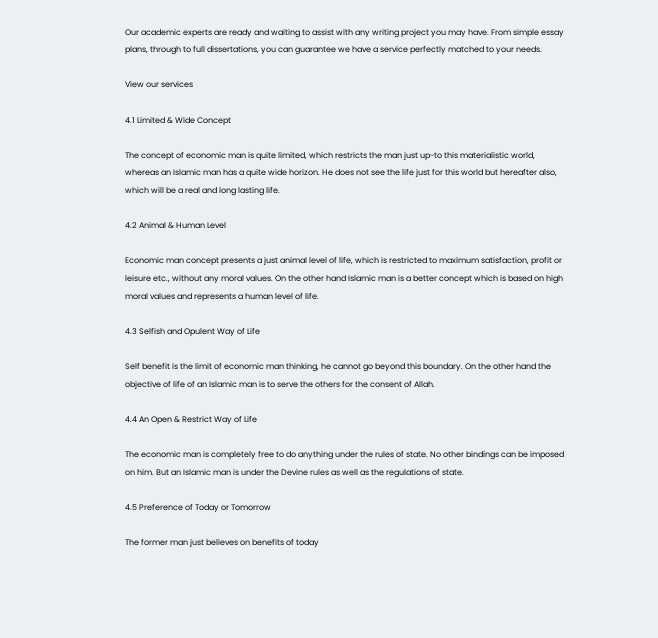Our academic experts are ready and waiting to assist with any writing project you may have. From simple essay plans, through to full dissertations, you can guarantee we have a service perfectly matched to your needs.

View our services

4.1 Limited & Wide Concept

The concept of economic man is quite limited, which restricts the man just up-to this materialistic world, whereas an Islamic man has a quite wide horizon. He does not see the life just for this world but hereafter also, which will be a real and long lasting life.

4.2 Animal & Human Level

Economic man concept presents a just animal level of life, which is restricted to maximum satisfaction, profit or leisure etc., without any moral values. On the other hand Islamic man is a better concept which is based on high moral values and represents a human level of life.

4.3 Selfish and Opulent Way of Life

Self benefit is the limit of economic man thinking, he cannot go beyond this boundary. On the other hand the objective of life of an Islamic man is to serve the others for the consent of Allah.

4.4 An Open & Restrict Way of Life

The economic man is completely free to do anything under the rules of state. No other bindings can be imposed on him. But an Islamic man is under the Devine rules as well as the regulations of state.

4.5 Preference of Today or Tomorrow

The former man just believes on benefits of today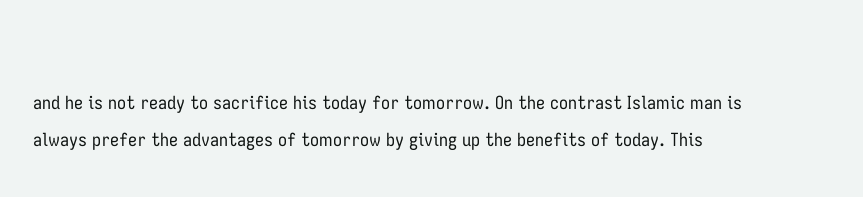and he is not ready to sacrifice his today for tomorrow. On the contrast Islamic man is always prefer the advantages of tomorrow by giving up the benefits of today. This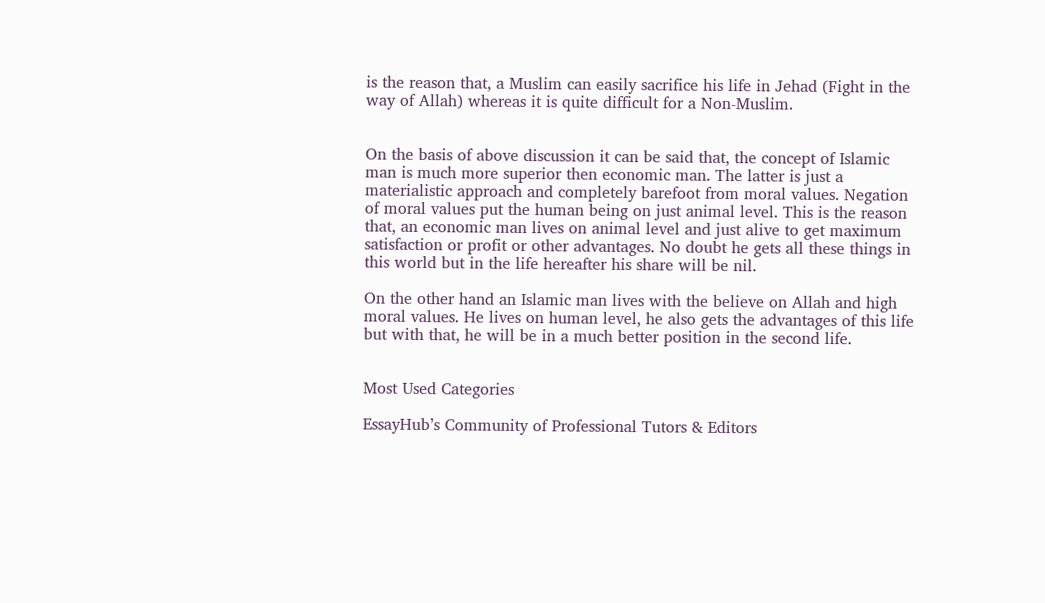is the reason that, a Muslim can easily sacrifice his life in Jehad (Fight in the way of Allah) whereas it is quite difficult for a Non-Muslim.


On the basis of above discussion it can be said that, the concept of Islamic man is much more superior then economic man. The latter is just a materialistic approach and completely barefoot from moral values. Negation of moral values put the human being on just animal level. This is the reason that, an economic man lives on animal level and just alive to get maximum satisfaction or profit or other advantages. No doubt he gets all these things in this world but in the life hereafter his share will be nil.

On the other hand an Islamic man lives with the believe on Allah and high moral values. He lives on human level, he also gets the advantages of this life but with that, he will be in a much better position in the second life.


Most Used Categories

EssayHub’s Community of Professional Tutors & Editors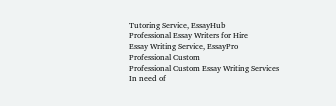Tutoring Service, EssayHub
Professional Essay Writers for Hire
Essay Writing Service, EssayPro
Professional Custom
Professional Custom Essay Writing Services
In need of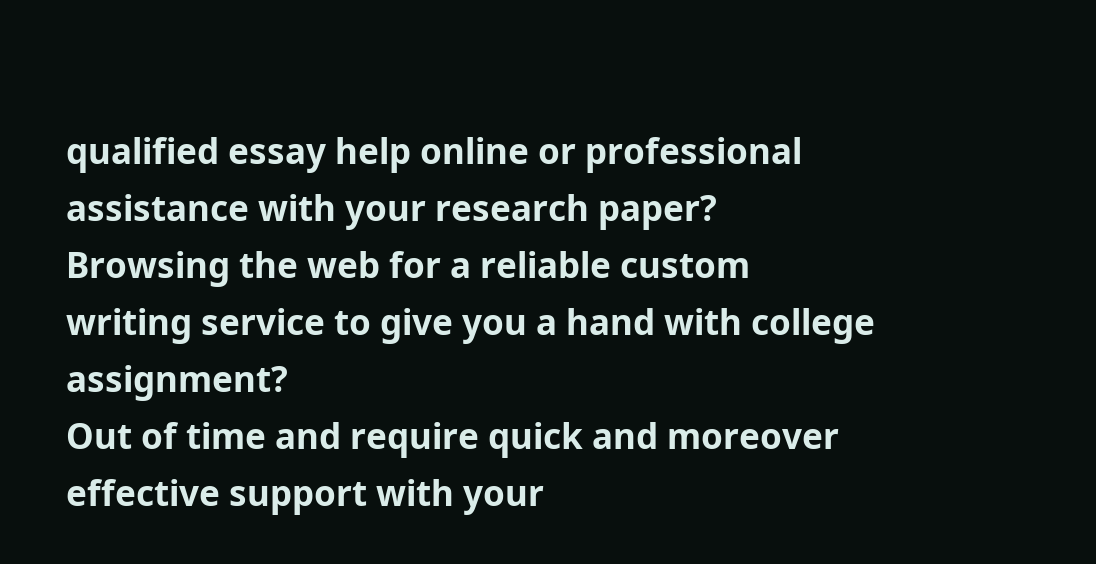qualified essay help online or professional assistance with your research paper?
Browsing the web for a reliable custom writing service to give you a hand with college assignment?
Out of time and require quick and moreover effective support with your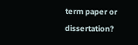term paper or dissertation?